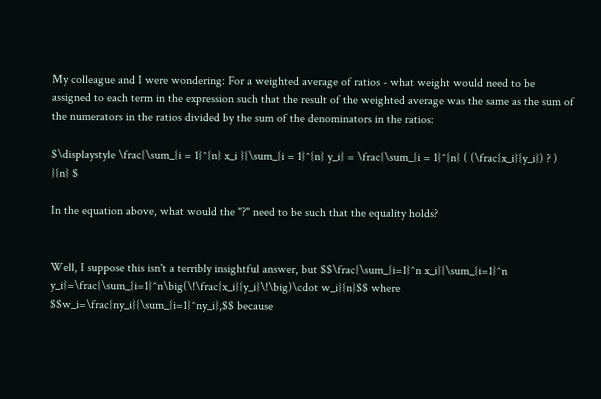My colleague and I were wondering: For a weighted average of ratios - what weight would need to be assigned to each term in the expression such that the result of the weighted average was the same as the sum of the numerators in the ratios divided by the sum of the denominators in the ratios:

$\displaystyle \frac{\sum_{i = 1}^{n} x_i }{\sum_{i = 1}^{n} y_i} = \frac{\sum_{i = 1}^{n} ( (\frac{x_i}{y_i}) ? ) }{n} $

In the equation above, what would the "?" need to be such that the equality holds?


Well, I suppose this isn't a terribly insightful answer, but $$\frac{\sum_{i=1}^n x_i}{\sum_{i=1}^n y_i}=\frac{\sum_{i=1}^n\big(\!\frac{x_i}{y_i}\!\big)\cdot w_i}{n}$$ where $$w_i=\frac{ny_i}{\sum_{i=1}^ny_i},$$ because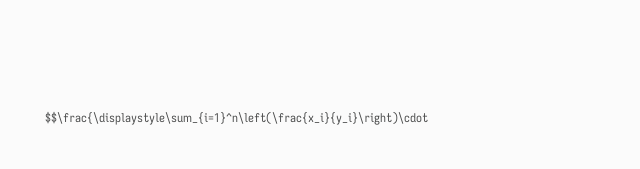$$\frac{\displaystyle\sum_{i=1}^n\left(\frac{x_i}{y_i}\right)\cdot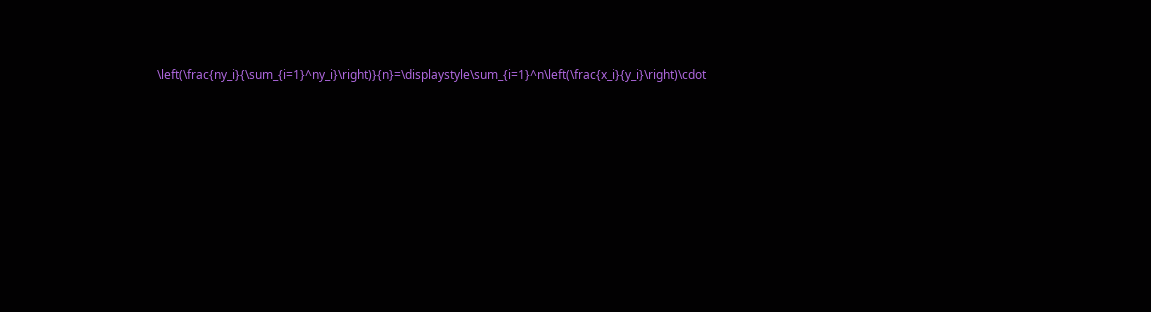\left(\frac{ny_i}{\sum_{i=1}^ny_i}\right)}{n}=\displaystyle\sum_{i=1}^n\left(\frac{x_i}{y_i}\right)\cdot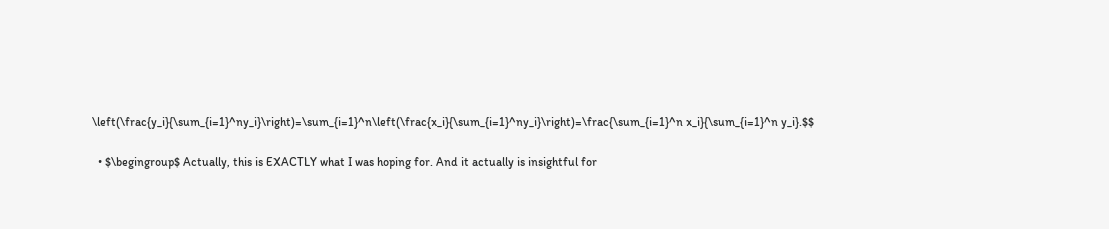\left(\frac{y_i}{\sum_{i=1}^ny_i}\right)=\sum_{i=1}^n\left(\frac{x_i}{\sum_{i=1}^ny_i}\right)=\frac{\sum_{i=1}^n x_i}{\sum_{i=1}^n y_i}.$$

  • $\begingroup$ Actually, this is EXACTLY what I was hoping for. And it actually is insightful for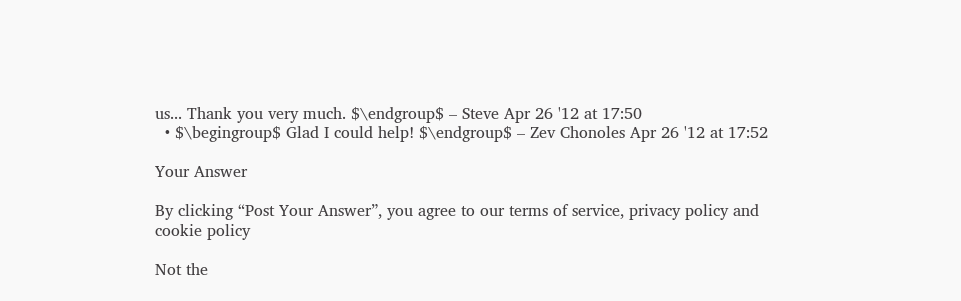us... Thank you very much. $\endgroup$ – Steve Apr 26 '12 at 17:50
  • $\begingroup$ Glad I could help! $\endgroup$ – Zev Chonoles Apr 26 '12 at 17:52

Your Answer

By clicking “Post Your Answer”, you agree to our terms of service, privacy policy and cookie policy

Not the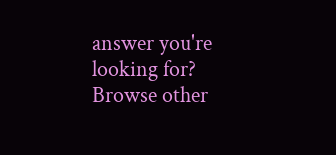answer you're looking for? Browse other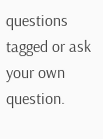questions tagged or ask your own question.